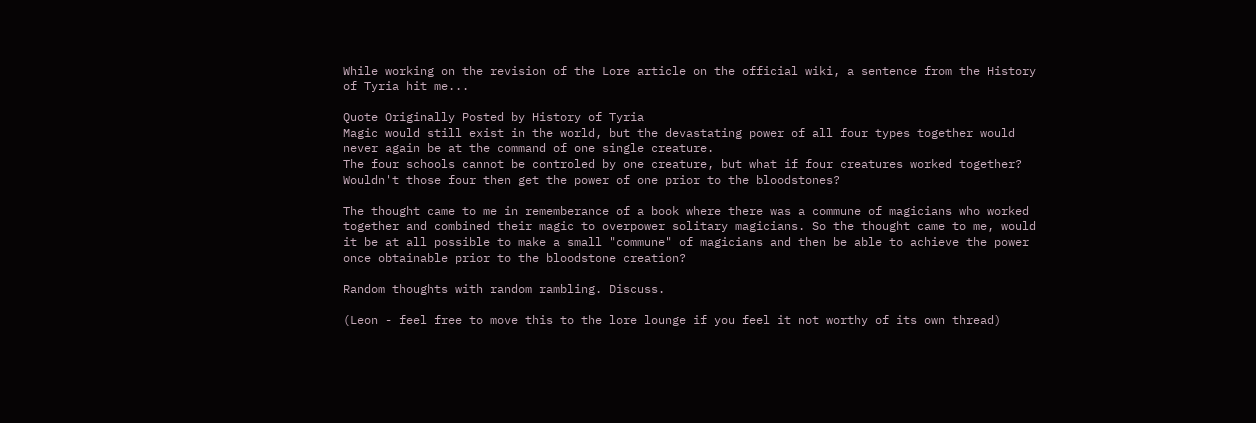While working on the revision of the Lore article on the official wiki, a sentence from the History of Tyria hit me...

Quote Originally Posted by History of Tyria
Magic would still exist in the world, but the devastating power of all four types together would never again be at the command of one single creature.
The four schools cannot be controled by one creature, but what if four creatures worked together? Wouldn't those four then get the power of one prior to the bloodstones?

The thought came to me in rememberance of a book where there was a commune of magicians who worked together and combined their magic to overpower solitary magicians. So the thought came to me, would it be at all possible to make a small "commune" of magicians and then be able to achieve the power once obtainable prior to the bloodstone creation?

Random thoughts with random rambling. Discuss.

(Leon - feel free to move this to the lore lounge if you feel it not worthy of its own thread)